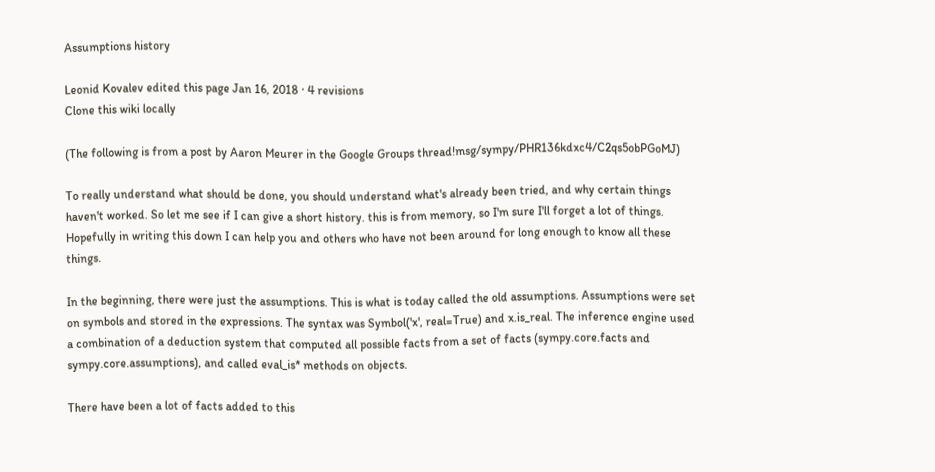Assumptions history

Leonid Kovalev edited this page Jan 16, 2018 · 4 revisions
Clone this wiki locally

(The following is from a post by Aaron Meurer in the Google Groups thread!msg/sympy/PHR136kdxc4/C2qs5obPGoMJ)

To really understand what should be done, you should understand what's already been tried, and why certain things haven't worked. So let me see if I can give a short history. this is from memory, so I'm sure I'll forget a lot of things. Hopefully in writing this down I can help you and others who have not been around for long enough to know all these things.

In the beginning, there were just the assumptions. This is what is today called the old assumptions. Assumptions were set on symbols and stored in the expressions. The syntax was Symbol('x', real=True) and x.is_real. The inference engine used a combination of a deduction system that computed all possible facts from a set of facts (sympy.core.facts and sympy.core.assumptions), and called eval_is* methods on objects.

There have been a lot of facts added to this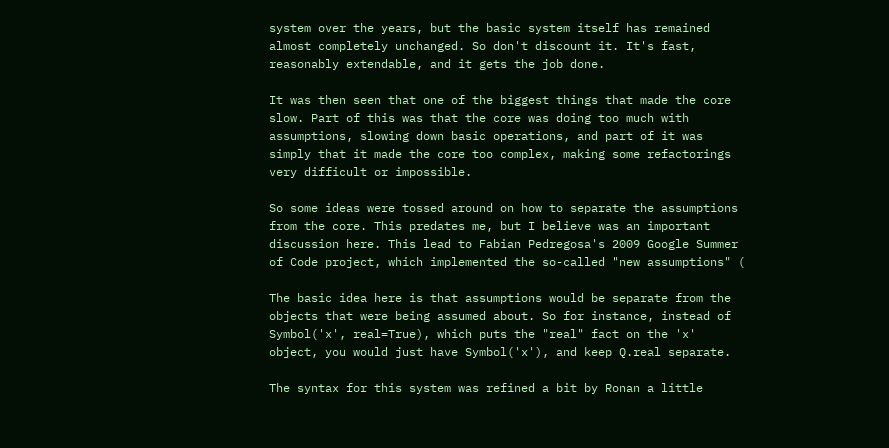system over the years, but the basic system itself has remained almost completely unchanged. So don't discount it. It's fast, reasonably extendable, and it gets the job done.

It was then seen that one of the biggest things that made the core slow. Part of this was that the core was doing too much with assumptions, slowing down basic operations, and part of it was simply that it made the core too complex, making some refactorings very difficult or impossible.

So some ideas were tossed around on how to separate the assumptions from the core. This predates me, but I believe was an important discussion here. This lead to Fabian Pedregosa's 2009 Google Summer of Code project, which implemented the so-called "new assumptions" (

The basic idea here is that assumptions would be separate from the objects that were being assumed about. So for instance, instead of Symbol('x', real=True), which puts the "real" fact on the 'x' object, you would just have Symbol('x'), and keep Q.real separate.

The syntax for this system was refined a bit by Ronan a little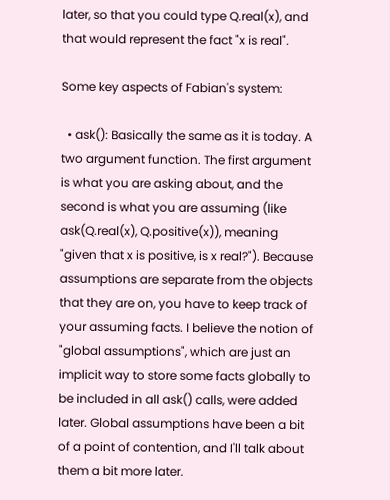later, so that you could type Q.real(x), and that would represent the fact "x is real".

Some key aspects of Fabian's system:

  • ask(): Basically the same as it is today. A two argument function. The first argument is what you are asking about, and the second is what you are assuming (like ask(Q.real(x), Q.positive(x)), meaning "given that x is positive, is x real?"). Because assumptions are separate from the objects that they are on, you have to keep track of your assuming facts. I believe the notion of "global assumptions", which are just an implicit way to store some facts globally to be included in all ask() calls, were added later. Global assumptions have been a bit of a point of contention, and I'll talk about them a bit more later.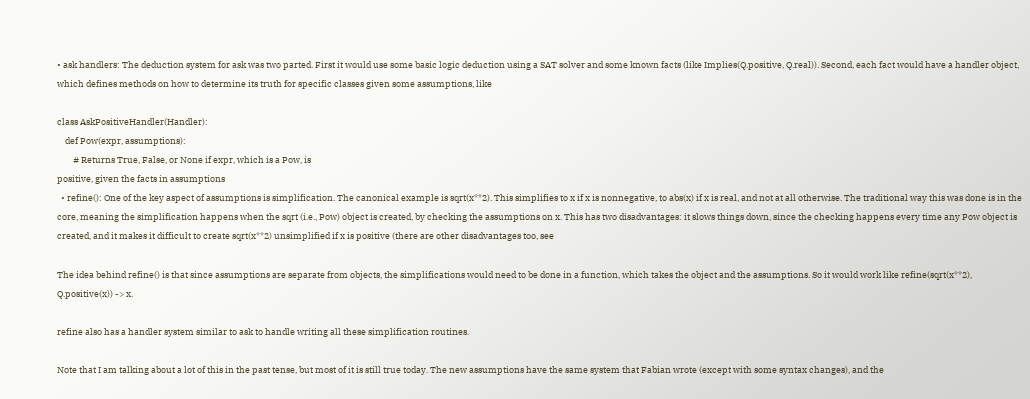• ask handlers: The deduction system for ask was two parted. First it would use some basic logic deduction using a SAT solver and some known facts (like Implies(Q.positive, Q.real)). Second, each fact would have a handler object, which defines methods on how to determine its truth for specific classes given some assumptions, like

class AskPositiveHandler(Handler):
    def Pow(expr, assumptions):
        # Returns True, False, or None if expr, which is a Pow, is
positive, given the facts in assumptions
  • refine(): One of the key aspect of assumptions is simplification. The canonical example is sqrt(x**2). This simplifies to x if x is nonnegative, to abs(x) if x is real, and not at all otherwise. The traditional way this was done is in the core, meaning the simplification happens when the sqrt (i.e., Pow) object is created, by checking the assumptions on x. This has two disadvantages: it slows things down, since the checking happens every time any Pow object is created, and it makes it difficult to create sqrt(x**2) unsimplified if x is positive (there are other disadvantages too, see

The idea behind refine() is that since assumptions are separate from objects, the simplifications would need to be done in a function, which takes the object and the assumptions. So it would work like refine(sqrt(x**2), Q.positive(x)) -> x.

refine also has a handler system similar to ask to handle writing all these simplification routines.

Note that I am talking about a lot of this in the past tense, but most of it is still true today. The new assumptions have the same system that Fabian wrote (except with some syntax changes), and the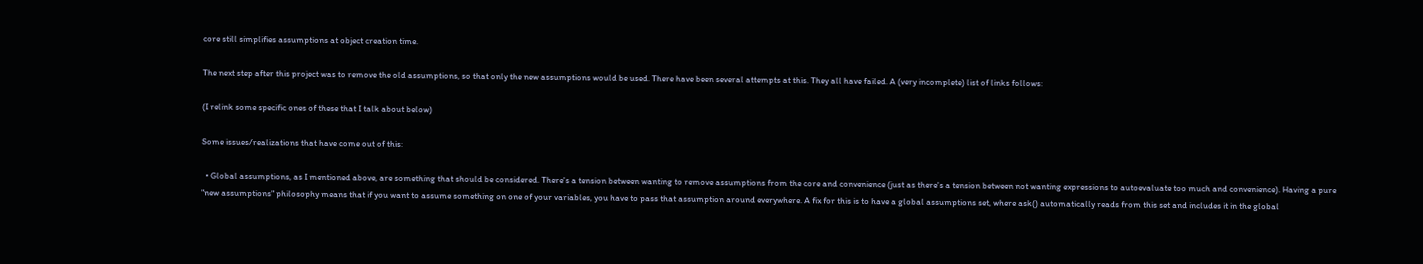core still simplifies assumptions at object creation time.

The next step after this project was to remove the old assumptions, so that only the new assumptions would be used. There have been several attempts at this. They all have failed. A (very incomplete) list of links follows:

(I relink some specific ones of these that I talk about below)

Some issues/realizations that have come out of this:

  • Global assumptions, as I mentioned above, are something that should be considered. There's a tension between wanting to remove assumptions from the core and convenience (just as there's a tension between not wanting expressions to autoevaluate too much and convenience). Having a pure "new assumptions" philosophy means that if you want to assume something on one of your variables, you have to pass that assumption around everywhere. A fix for this is to have a global assumptions set, where ask() automatically reads from this set and includes it in the global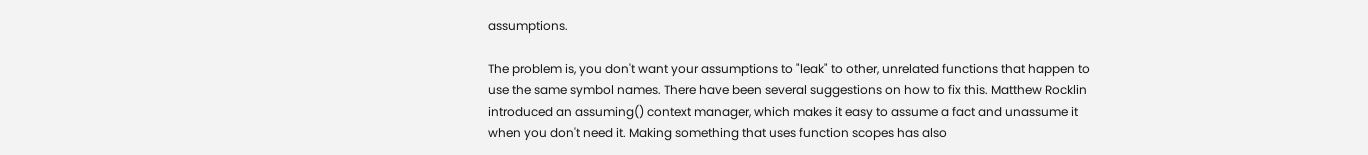assumptions.

The problem is, you don't want your assumptions to "leak" to other, unrelated functions that happen to use the same symbol names. There have been several suggestions on how to fix this. Matthew Rocklin introduced an assuming() context manager, which makes it easy to assume a fact and unassume it when you don't need it. Making something that uses function scopes has also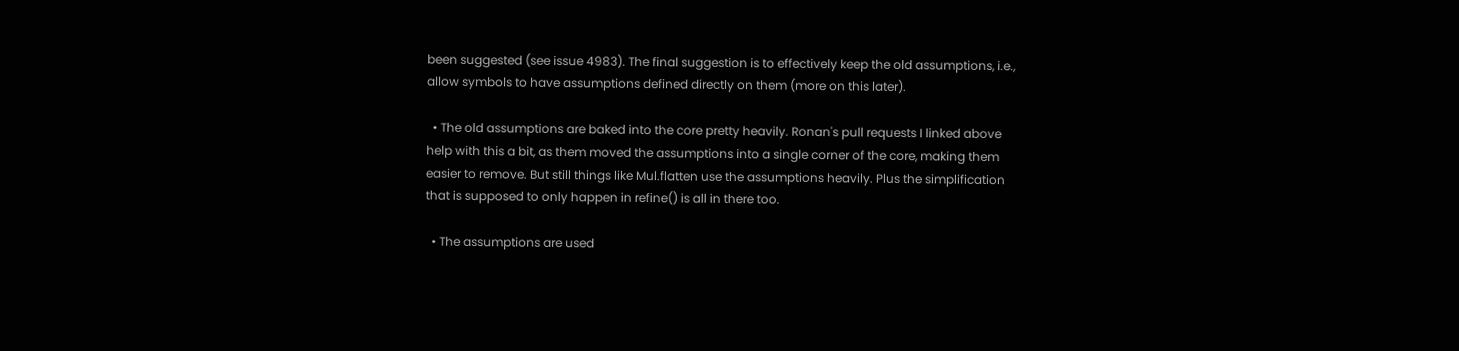been suggested (see issue 4983). The final suggestion is to effectively keep the old assumptions, i.e., allow symbols to have assumptions defined directly on them (more on this later).

  • The old assumptions are baked into the core pretty heavily. Ronan's pull requests I linked above help with this a bit, as them moved the assumptions into a single corner of the core, making them easier to remove. But still things like Mul.flatten use the assumptions heavily. Plus the simplification that is supposed to only happen in refine() is all in there too.

  • The assumptions are used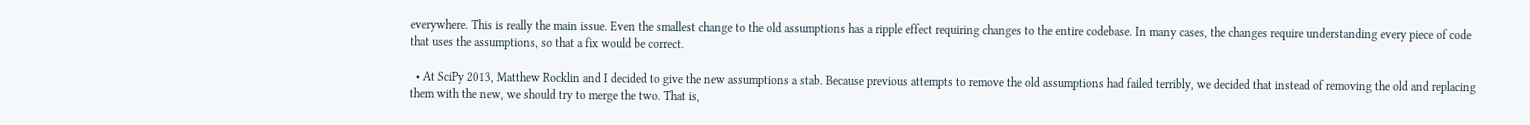everywhere. This is really the main issue. Even the smallest change to the old assumptions has a ripple effect requiring changes to the entire codebase. In many cases, the changes require understanding every piece of code that uses the assumptions, so that a fix would be correct.

  • At SciPy 2013, Matthew Rocklin and I decided to give the new assumptions a stab. Because previous attempts to remove the old assumptions had failed terribly, we decided that instead of removing the old and replacing them with the new, we should try to merge the two. That is,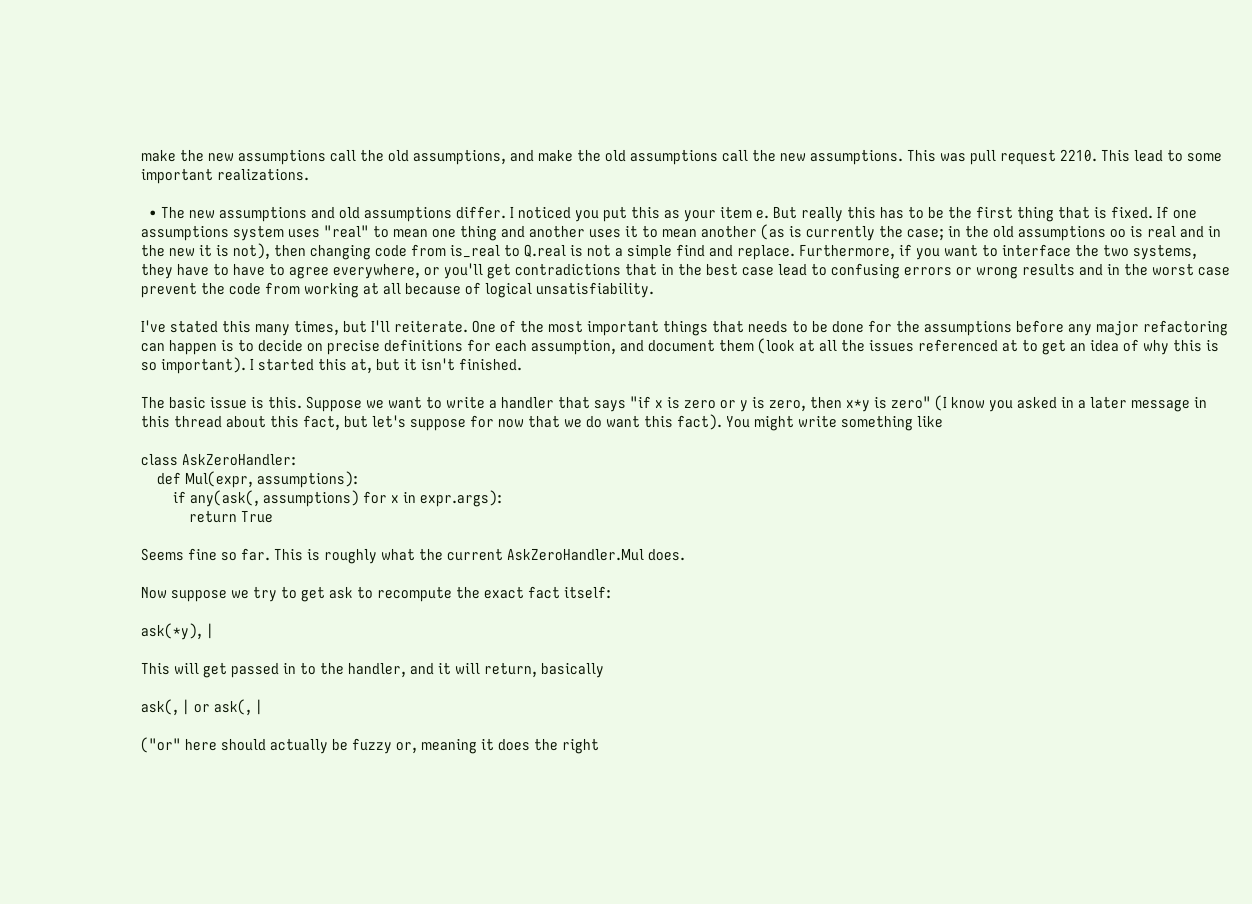make the new assumptions call the old assumptions, and make the old assumptions call the new assumptions. This was pull request 2210. This lead to some important realizations.

  • The new assumptions and old assumptions differ. I noticed you put this as your item e. But really this has to be the first thing that is fixed. If one assumptions system uses "real" to mean one thing and another uses it to mean another (as is currently the case; in the old assumptions oo is real and in the new it is not), then changing code from is_real to Q.real is not a simple find and replace. Furthermore, if you want to interface the two systems, they have to have to agree everywhere, or you'll get contradictions that in the best case lead to confusing errors or wrong results and in the worst case prevent the code from working at all because of logical unsatisfiability.

I've stated this many times, but I'll reiterate. One of the most important things that needs to be done for the assumptions before any major refactoring can happen is to decide on precise definitions for each assumption, and document them (look at all the issues referenced at to get an idea of why this is so important). I started this at, but it isn't finished.

The basic issue is this. Suppose we want to write a handler that says "if x is zero or y is zero, then x*y is zero" (I know you asked in a later message in this thread about this fact, but let's suppose for now that we do want this fact). You might write something like

class AskZeroHandler:
    def Mul(expr, assumptions):
        if any(ask(, assumptions) for x in expr.args):
            return True

Seems fine so far. This is roughly what the current AskZeroHandler.Mul does.

Now suppose we try to get ask to recompute the exact fact itself:

ask(*y), |

This will get passed in to the handler, and it will return, basically

ask(, | or ask(, |

("or" here should actually be fuzzy or, meaning it does the right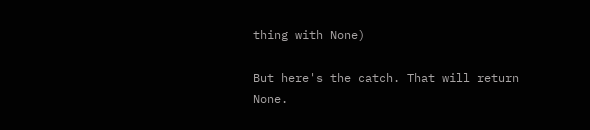thing with None)

But here's the catch. That will return None.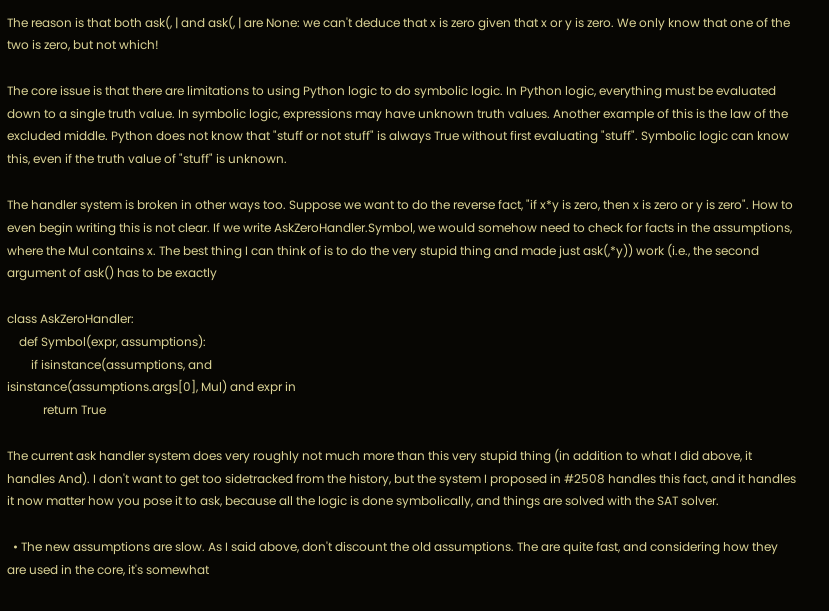The reason is that both ask(, | and ask(, | are None: we can't deduce that x is zero given that x or y is zero. We only know that one of the two is zero, but not which!

The core issue is that there are limitations to using Python logic to do symbolic logic. In Python logic, everything must be evaluated down to a single truth value. In symbolic logic, expressions may have unknown truth values. Another example of this is the law of the excluded middle. Python does not know that "stuff or not stuff" is always True without first evaluating "stuff". Symbolic logic can know this, even if the truth value of "stuff" is unknown.

The handler system is broken in other ways too. Suppose we want to do the reverse fact, "if x*y is zero, then x is zero or y is zero". How to even begin writing this is not clear. If we write AskZeroHandler.Symbol, we would somehow need to check for facts in the assumptions, where the Mul contains x. The best thing I can think of is to do the very stupid thing and made just ask(,*y)) work (i.e., the second argument of ask() has to be exactly

class AskZeroHandler:
    def Symbol(expr, assumptions):
        if isinstance(assumptions, and
isinstance(assumptions.args[0], Mul) and expr in
            return True

The current ask handler system does very roughly not much more than this very stupid thing (in addition to what I did above, it handles And). I don't want to get too sidetracked from the history, but the system I proposed in #2508 handles this fact, and it handles it now matter how you pose it to ask, because all the logic is done symbolically, and things are solved with the SAT solver.

  • The new assumptions are slow. As I said above, don't discount the old assumptions. The are quite fast, and considering how they are used in the core, it's somewhat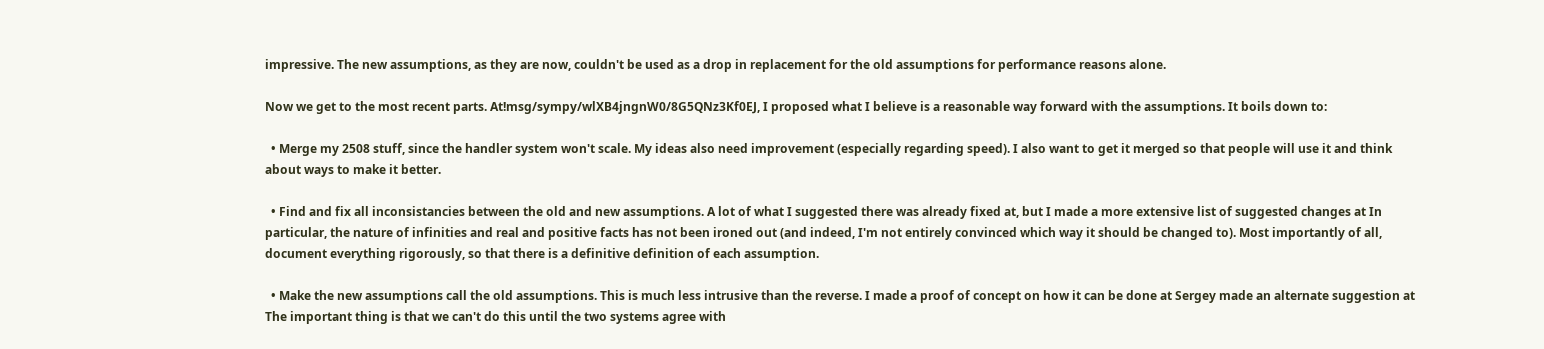impressive. The new assumptions, as they are now, couldn't be used as a drop in replacement for the old assumptions for performance reasons alone.

Now we get to the most recent parts. At!msg/sympy/wlXB4jngnW0/8G5QNz3Kf0EJ, I proposed what I believe is a reasonable way forward with the assumptions. It boils down to:

  • Merge my 2508 stuff, since the handler system won't scale. My ideas also need improvement (especially regarding speed). I also want to get it merged so that people will use it and think about ways to make it better.

  • Find and fix all inconsistancies between the old and new assumptions. A lot of what I suggested there was already fixed at, but I made a more extensive list of suggested changes at In particular, the nature of infinities and real and positive facts has not been ironed out (and indeed, I'm not entirely convinced which way it should be changed to). Most importantly of all, document everything rigorously, so that there is a definitive definition of each assumption.

  • Make the new assumptions call the old assumptions. This is much less intrusive than the reverse. I made a proof of concept on how it can be done at Sergey made an alternate suggestion at The important thing is that we can't do this until the two systems agree with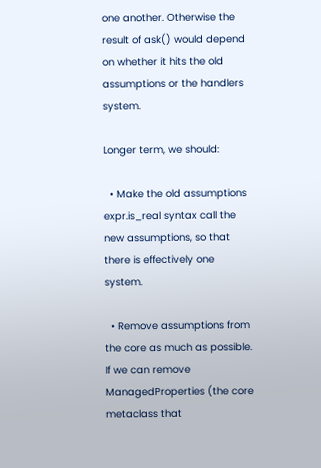one another. Otherwise the result of ask() would depend on whether it hits the old assumptions or the handlers system.

Longer term, we should:

  • Make the old assumptions expr.is_real syntax call the new assumptions, so that there is effectively one system.

  • Remove assumptions from the core as much as possible. If we can remove ManagedProperties (the core metaclass that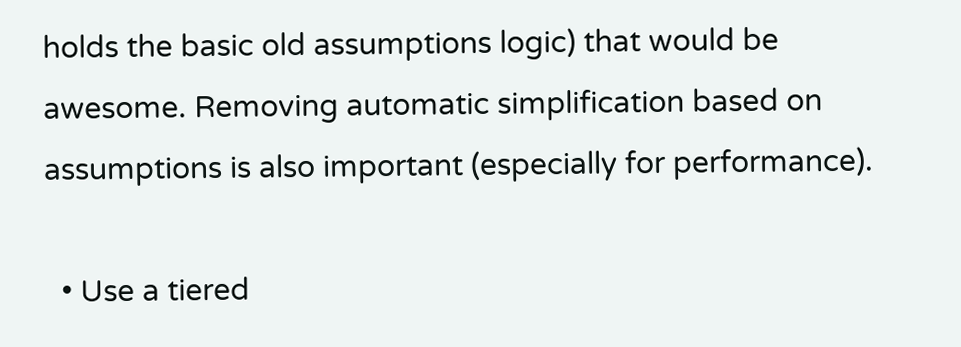holds the basic old assumptions logic) that would be awesome. Removing automatic simplification based on assumptions is also important (especially for performance).

  • Use a tiered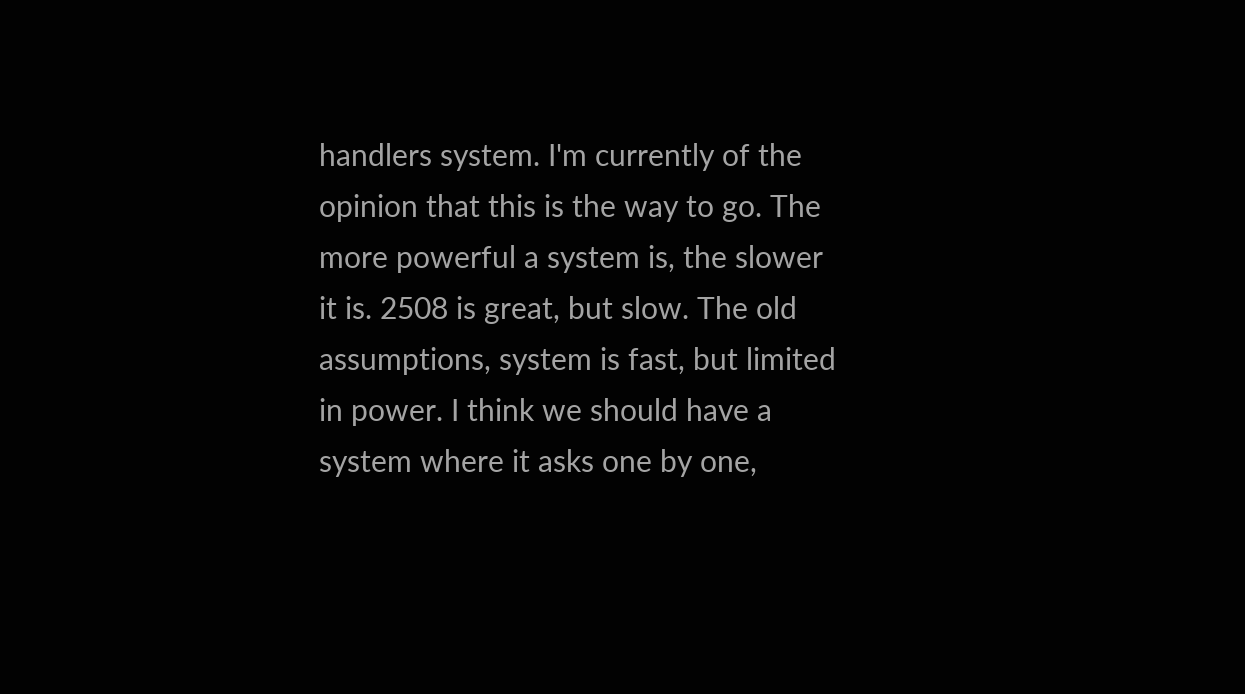handlers system. I'm currently of the opinion that this is the way to go. The more powerful a system is, the slower it is. 2508 is great, but slow. The old assumptions, system is fast, but limited in power. I think we should have a system where it asks one by one,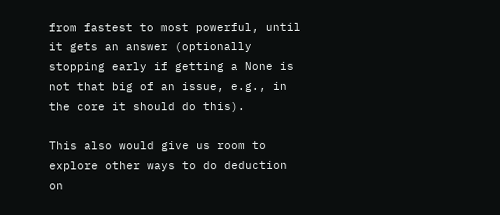from fastest to most powerful, until it gets an answer (optionally stopping early if getting a None is not that big of an issue, e.g., in the core it should do this).

This also would give us room to explore other ways to do deduction on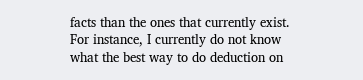facts than the ones that currently exist. For instance, I currently do not know what the best way to do deduction on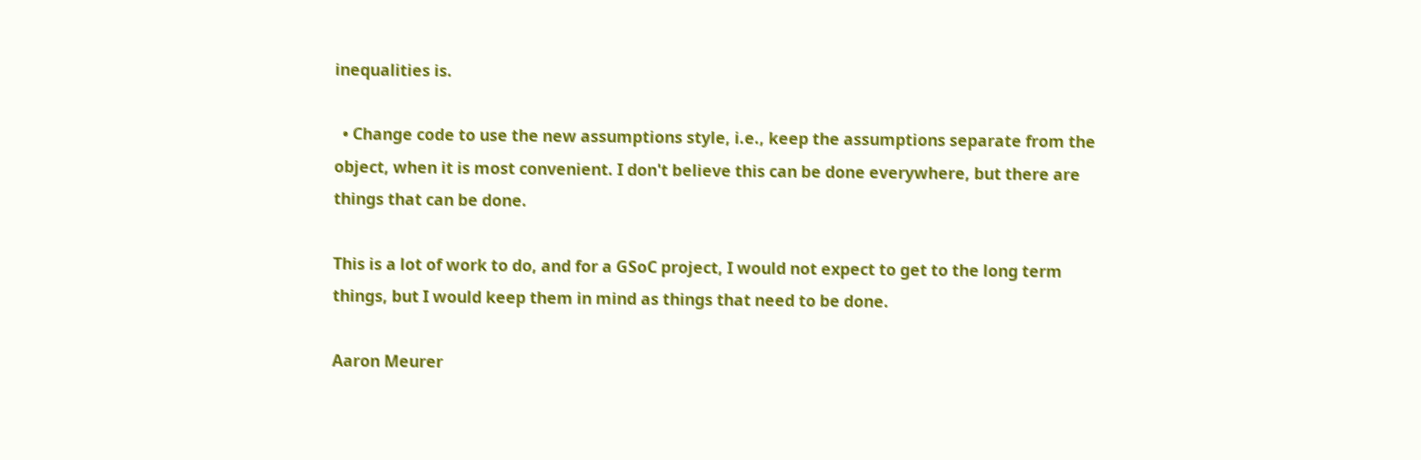inequalities is.

  • Change code to use the new assumptions style, i.e., keep the assumptions separate from the object, when it is most convenient. I don't believe this can be done everywhere, but there are things that can be done.

This is a lot of work to do, and for a GSoC project, I would not expect to get to the long term things, but I would keep them in mind as things that need to be done.

Aaron Meurer